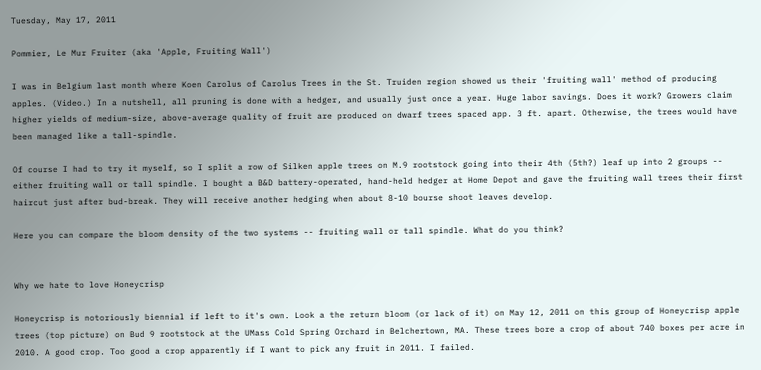Tuesday, May 17, 2011

Pommier, Le Mur Fruiter (aka 'Apple, Fruiting Wall')

I was in Belgium last month where Koen Carolus of Carolus Trees in the St. Truiden region showed us their 'fruiting wall' method of producing apples. (Video.) In a nutshell, all pruning is done with a hedger, and usually just once a year. Huge labor savings. Does it work? Growers claim higher yields of medium-size, above-average quality of fruit are produced on dwarf trees spaced app. 3 ft. apart. Otherwise, the trees would have been managed like a tall-spindle.

Of course I had to try it myself, so I split a row of Silken apple trees on M.9 rootstock going into their 4th (5th?) leaf up into 2 groups -- either fruiting wall or tall spindle. I bought a B&D battery-operated, hand-held hedger at Home Depot and gave the fruiting wall trees their first haircut just after bud-break. They will receive another hedging when about 8-10 bourse shoot leaves develop.

Here you can compare the bloom density of the two systems -- fruiting wall or tall spindle. What do you think?


Why we hate to love Honeycrisp

Honeycrisp is notoriously biennial if left to it's own. Look a the return bloom (or lack of it) on May 12, 2011 on this group of Honeycrisp apple trees (top picture) on Bud 9 rootstock at the UMass Cold Spring Orchard in Belchertown, MA. These trees bore a crop of about 740 boxes per acre in 2010. A good crop. Too good a crop apparently if I want to pick any fruit in 2011. I failed.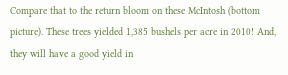Compare that to the return bloom on these McIntosh (bottom picture). These trees yielded 1,385 bushels per acre in 2010! And, they will have a good yield in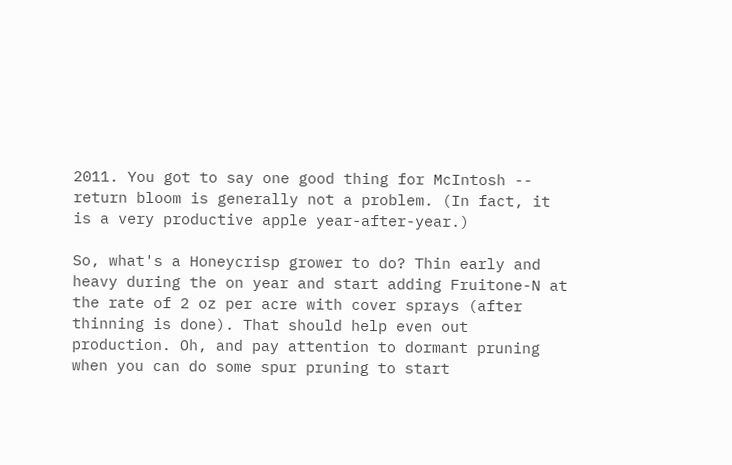2011. You got to say one good thing for McIntosh -- return bloom is generally not a problem. (In fact, it is a very productive apple year-after-year.)

So, what's a Honeycrisp grower to do? Thin early and heavy during the on year and start adding Fruitone-N at the rate of 2 oz per acre with cover sprays (after thinning is done). That should help even out production. Oh, and pay attention to dormant pruning when you can do some spur pruning to start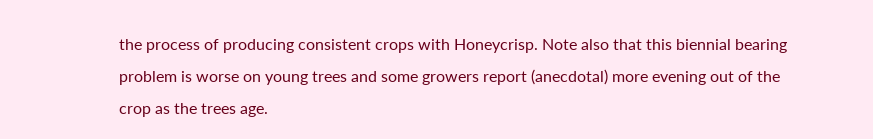the process of producing consistent crops with Honeycrisp. Note also that this biennial bearing problem is worse on young trees and some growers report (anecdotal) more evening out of the crop as the trees age.